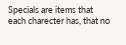Specials are items that each charecter has, that no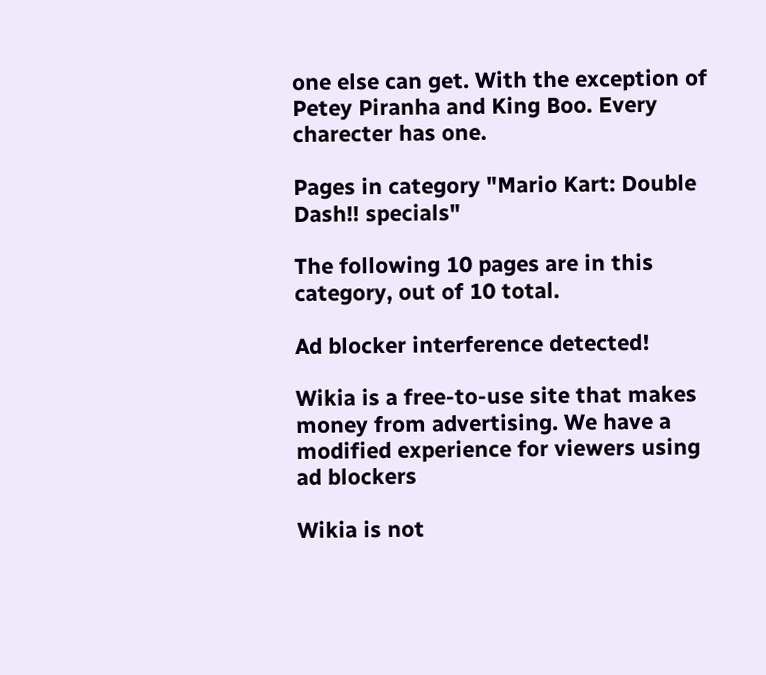one else can get. With the exception of Petey Piranha and King Boo. Every charecter has one.

Pages in category "Mario Kart: Double Dash‼ specials"

The following 10 pages are in this category, out of 10 total.

Ad blocker interference detected!

Wikia is a free-to-use site that makes money from advertising. We have a modified experience for viewers using ad blockers

Wikia is not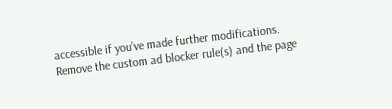accessible if you’ve made further modifications. Remove the custom ad blocker rule(s) and the page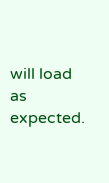will load as expected.